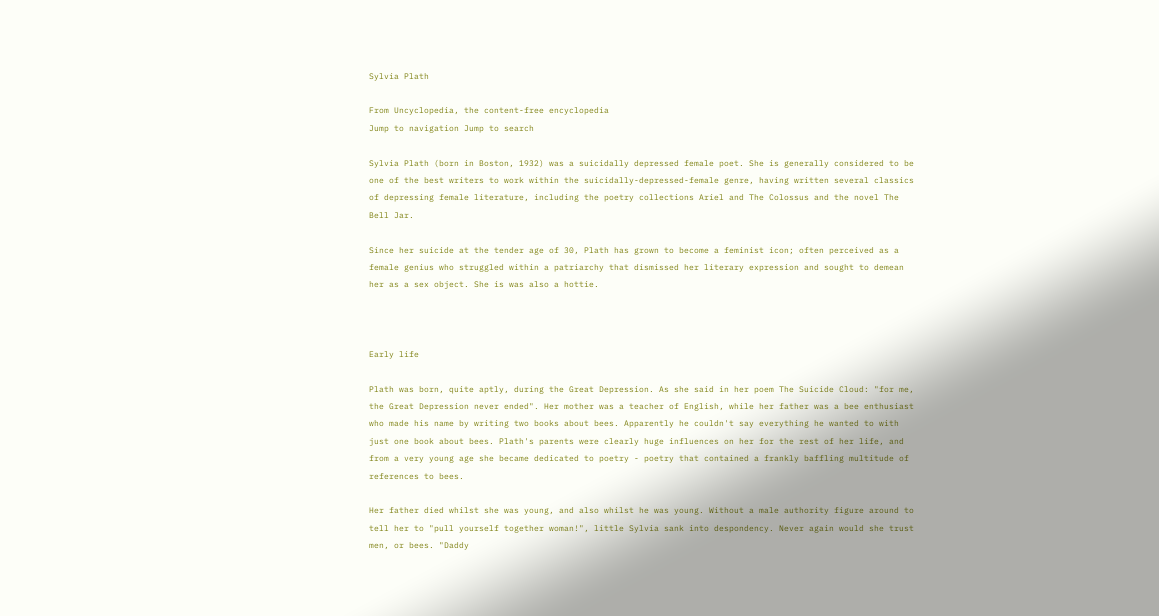Sylvia Plath

From Uncyclopedia, the content-free encyclopedia
Jump to navigation Jump to search

Sylvia Plath (born in Boston, 1932) was a suicidally depressed female poet. She is generally considered to be one of the best writers to work within the suicidally-depressed-female genre, having written several classics of depressing female literature, including the poetry collections Ariel and The Colossus and the novel The Bell Jar.

Since her suicide at the tender age of 30, Plath has grown to become a feminist icon; often perceived as a female genius who struggled within a patriarchy that dismissed her literary expression and sought to demean her as a sex object. She is was also a hottie.



Early life

Plath was born, quite aptly, during the Great Depression. As she said in her poem The Suicide Cloud: "for me, the Great Depression never ended". Her mother was a teacher of English, while her father was a bee enthusiast who made his name by writing two books about bees. Apparently he couldn't say everything he wanted to with just one book about bees. Plath's parents were clearly huge influences on her for the rest of her life, and from a very young age she became dedicated to poetry - poetry that contained a frankly baffling multitude of references to bees.

Her father died whilst she was young, and also whilst he was young. Without a male authority figure around to tell her to "pull yourself together woman!", little Sylvia sank into despondency. Never again would she trust men, or bees. "Daddy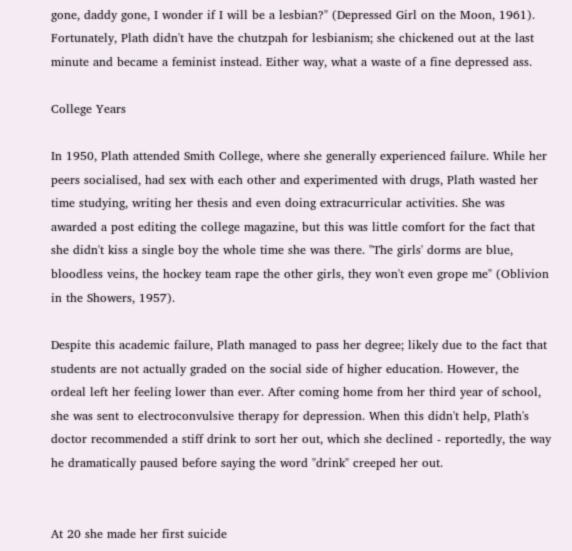gone, daddy gone, I wonder if I will be a lesbian?" (Depressed Girl on the Moon, 1961). Fortunately, Plath didn't have the chutzpah for lesbianism; she chickened out at the last minute and became a feminist instead. Either way, what a waste of a fine depressed ass.

College Years

In 1950, Plath attended Smith College, where she generally experienced failure. While her peers socialised, had sex with each other and experimented with drugs, Plath wasted her time studying, writing her thesis and even doing extracurricular activities. She was awarded a post editing the college magazine, but this was little comfort for the fact that she didn't kiss a single boy the whole time she was there. "The girls' dorms are blue, bloodless veins, the hockey team rape the other girls, they won't even grope me" (Oblivion in the Showers, 1957).

Despite this academic failure, Plath managed to pass her degree; likely due to the fact that students are not actually graded on the social side of higher education. However, the ordeal left her feeling lower than ever. After coming home from her third year of school, she was sent to electroconvulsive therapy for depression. When this didn't help, Plath's doctor recommended a stiff drink to sort her out, which she declined - reportedly, the way he dramatically paused before saying the word "drink" creeped her out.


At 20 she made her first suicide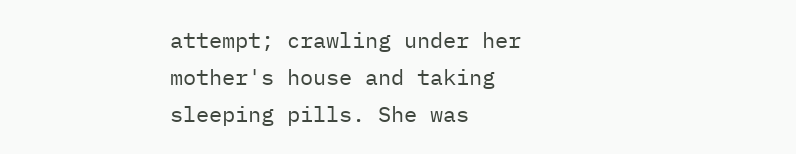attempt; crawling under her mother's house and taking sleeping pills. She was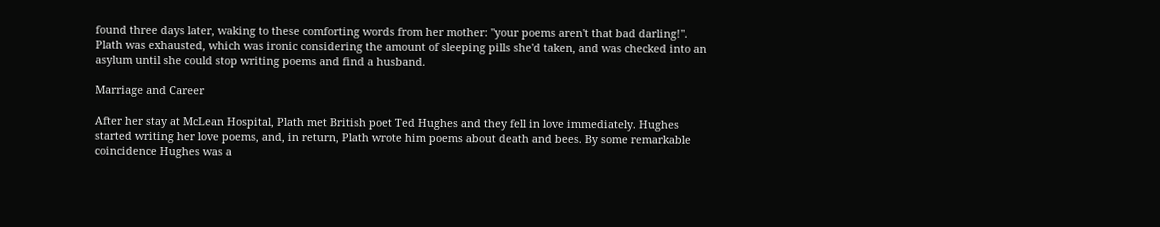found three days later, waking to these comforting words from her mother: "your poems aren't that bad darling!". Plath was exhausted, which was ironic considering the amount of sleeping pills she'd taken, and was checked into an asylum until she could stop writing poems and find a husband.

Marriage and Career

After her stay at McLean Hospital, Plath met British poet Ted Hughes and they fell in love immediately. Hughes started writing her love poems, and, in return, Plath wrote him poems about death and bees. By some remarkable coincidence Hughes was a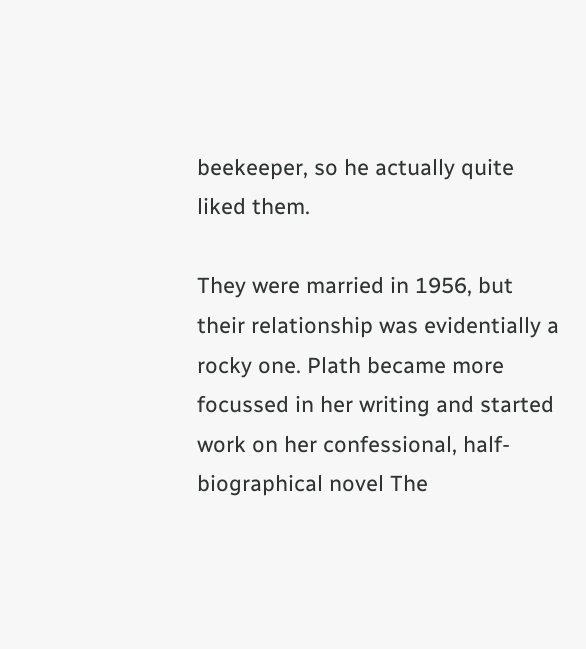beekeeper, so he actually quite liked them.

They were married in 1956, but their relationship was evidentially a rocky one. Plath became more focussed in her writing and started work on her confessional, half-biographical novel The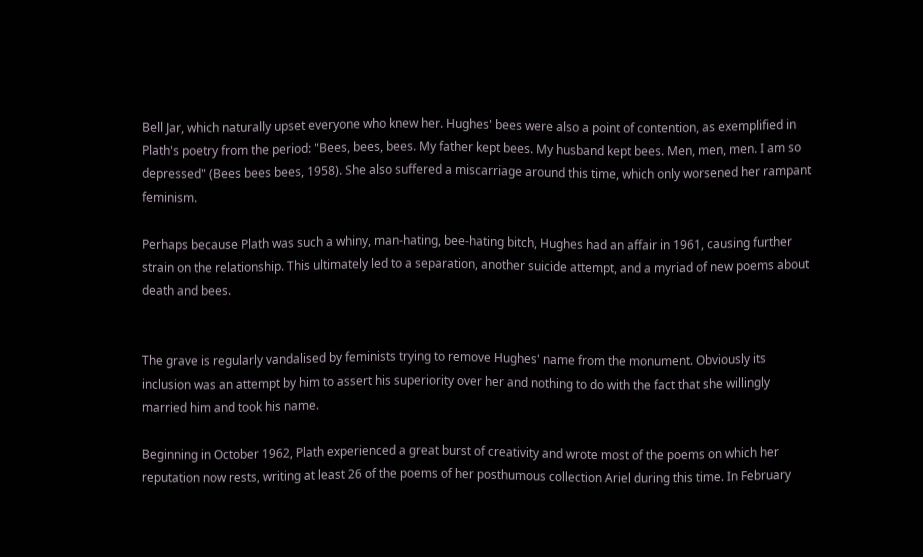Bell Jar, which naturally upset everyone who knew her. Hughes' bees were also a point of contention, as exemplified in Plath's poetry from the period: "Bees, bees, bees. My father kept bees. My husband kept bees. Men, men, men. I am so depressed" (Bees bees bees, 1958). She also suffered a miscarriage around this time, which only worsened her rampant feminism.

Perhaps because Plath was such a whiny, man-hating, bee-hating bitch, Hughes had an affair in 1961, causing further strain on the relationship. This ultimately led to a separation, another suicide attempt, and a myriad of new poems about death and bees.


The grave is regularly vandalised by feminists trying to remove Hughes' name from the monument. Obviously its inclusion was an attempt by him to assert his superiority over her and nothing to do with the fact that she willingly married him and took his name.

Beginning in October 1962, Plath experienced a great burst of creativity and wrote most of the poems on which her reputation now rests, writing at least 26 of the poems of her posthumous collection Ariel during this time. In February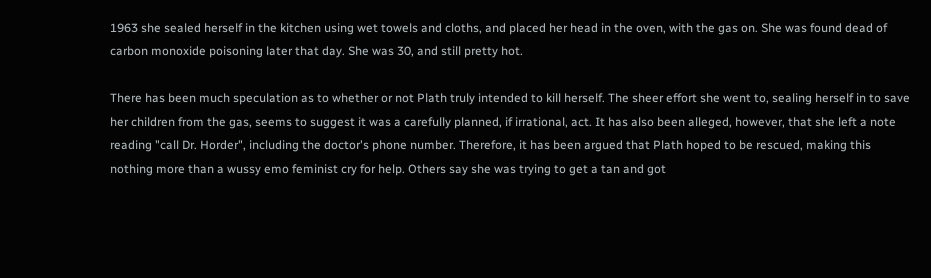1963 she sealed herself in the kitchen using wet towels and cloths, and placed her head in the oven, with the gas on. She was found dead of carbon monoxide poisoning later that day. She was 30, and still pretty hot.

There has been much speculation as to whether or not Plath truly intended to kill herself. The sheer effort she went to, sealing herself in to save her children from the gas, seems to suggest it was a carefully planned, if irrational, act. It has also been alleged, however, that she left a note reading "call Dr. Horder", including the doctor's phone number. Therefore, it has been argued that Plath hoped to be rescued, making this nothing more than a wussy emo feminist cry for help. Others say she was trying to get a tan and got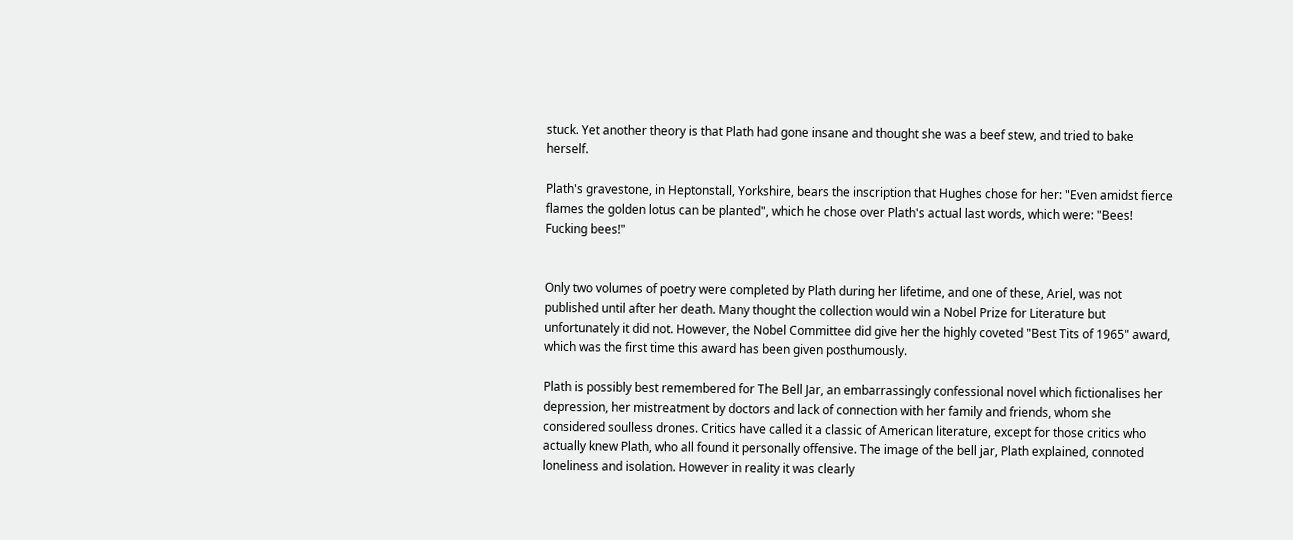stuck. Yet another theory is that Plath had gone insane and thought she was a beef stew, and tried to bake herself.

Plath's gravestone, in Heptonstall, Yorkshire, bears the inscription that Hughes chose for her: "Even amidst fierce flames the golden lotus can be planted", which he chose over Plath's actual last words, which were: "Bees! Fucking bees!"


Only two volumes of poetry were completed by Plath during her lifetime, and one of these, Ariel, was not published until after her death. Many thought the collection would win a Nobel Prize for Literature but unfortunately it did not. However, the Nobel Committee did give her the highly coveted "Best Tits of 1965" award, which was the first time this award has been given posthumously.

Plath is possibly best remembered for The Bell Jar, an embarrassingly confessional novel which fictionalises her depression, her mistreatment by doctors and lack of connection with her family and friends, whom she considered soulless drones. Critics have called it a classic of American literature, except for those critics who actually knew Plath, who all found it personally offensive. The image of the bell jar, Plath explained, connoted loneliness and isolation. However in reality it was clearly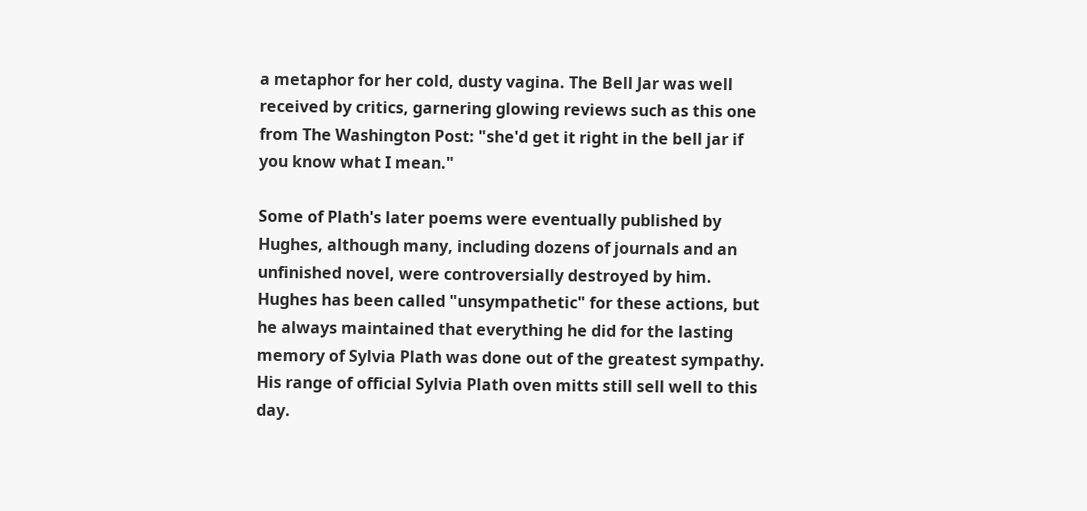a metaphor for her cold, dusty vagina. The Bell Jar was well received by critics, garnering glowing reviews such as this one from The Washington Post: "she'd get it right in the bell jar if you know what I mean."

Some of Plath's later poems were eventually published by Hughes, although many, including dozens of journals and an unfinished novel, were controversially destroyed by him. Hughes has been called "unsympathetic" for these actions, but he always maintained that everything he did for the lasting memory of Sylvia Plath was done out of the greatest sympathy. His range of official Sylvia Plath oven mitts still sell well to this day.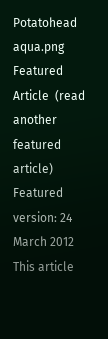Potatohead aqua.png Featured Article  (read another featured article) Featured version: 24 March 2012
This article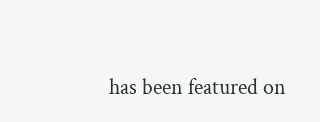has been featured on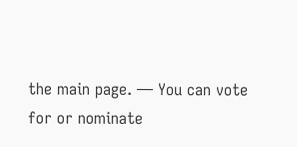the main page. — You can vote for or nominate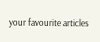your favourite articles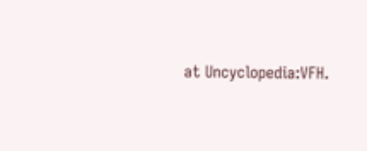at Uncyclopedia:VFH.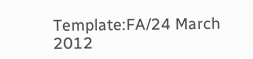Template:FA/24 March 2012